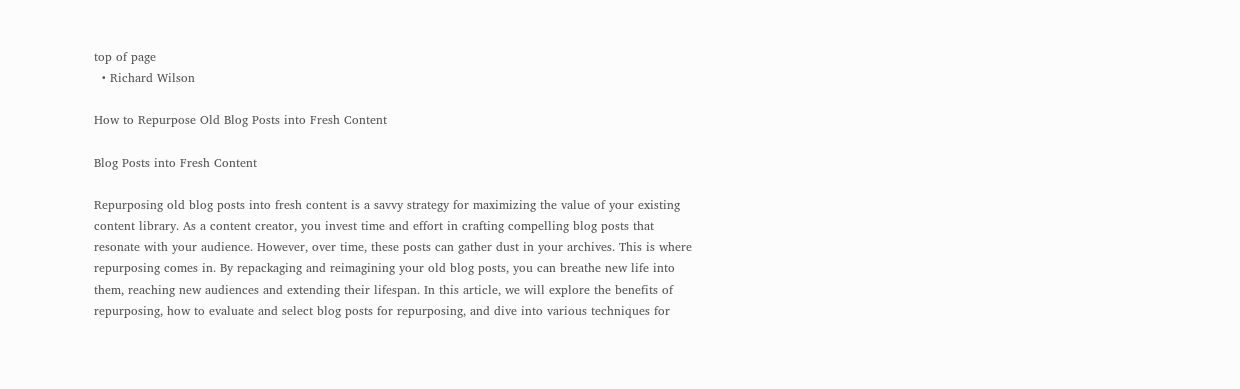top of page
  • Richard Wilson

How to Repurpose Old Blog Posts into Fresh Content

Blog Posts into Fresh Content

Repurposing old blog posts into fresh content is a savvy strategy for maximizing the value of your existing content library. As a content creator, you invest time and effort in crafting compelling blog posts that resonate with your audience. However, over time, these posts can gather dust in your archives. This is where repurposing comes in. By repackaging and reimagining your old blog posts, you can breathe new life into them, reaching new audiences and extending their lifespan. In this article, we will explore the benefits of repurposing, how to evaluate and select blog posts for repurposing, and dive into various techniques for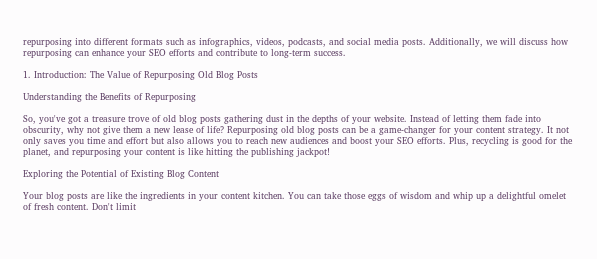repurposing into different formats such as infographics, videos, podcasts, and social media posts. Additionally, we will discuss how repurposing can enhance your SEO efforts and contribute to long-term success.

1. Introduction: The Value of Repurposing Old Blog Posts

Understanding the Benefits of Repurposing

So, you've got a treasure trove of old blog posts gathering dust in the depths of your website. Instead of letting them fade into obscurity, why not give them a new lease of life? Repurposing old blog posts can be a game-changer for your content strategy. It not only saves you time and effort but also allows you to reach new audiences and boost your SEO efforts. Plus, recycling is good for the planet, and repurposing your content is like hitting the publishing jackpot!

Exploring the Potential of Existing Blog Content

Your blog posts are like the ingredients in your content kitchen. You can take those eggs of wisdom and whip up a delightful omelet of fresh content. Don't limit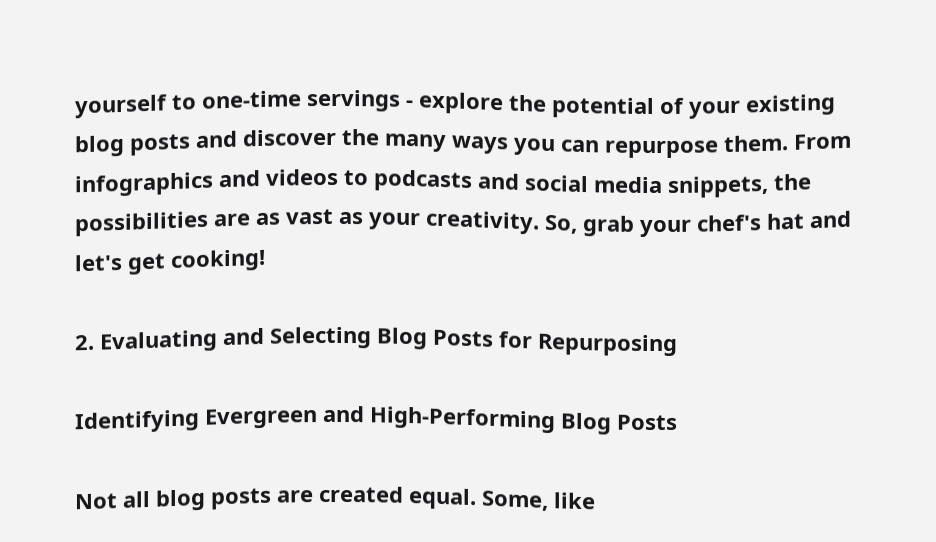yourself to one-time servings - explore the potential of your existing blog posts and discover the many ways you can repurpose them. From infographics and videos to podcasts and social media snippets, the possibilities are as vast as your creativity. So, grab your chef's hat and let's get cooking!

2. Evaluating and Selecting Blog Posts for Repurposing

Identifying Evergreen and High-Performing Blog Posts

Not all blog posts are created equal. Some, like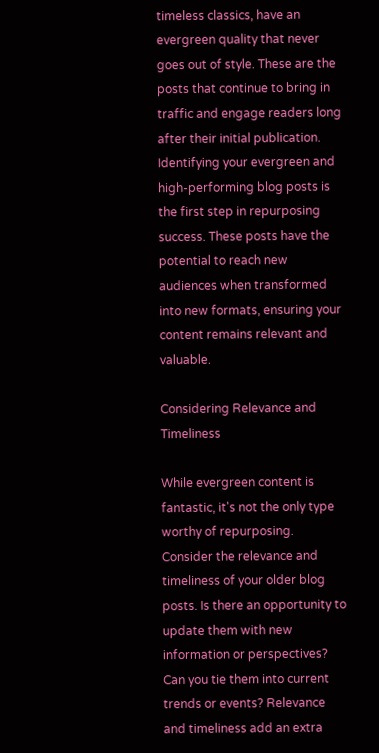timeless classics, have an evergreen quality that never goes out of style. These are the posts that continue to bring in traffic and engage readers long after their initial publication. Identifying your evergreen and high-performing blog posts is the first step in repurposing success. These posts have the potential to reach new audiences when transformed into new formats, ensuring your content remains relevant and valuable.

Considering Relevance and Timeliness

While evergreen content is fantastic, it's not the only type worthy of repurposing. Consider the relevance and timeliness of your older blog posts. Is there an opportunity to update them with new information or perspectives? Can you tie them into current trends or events? Relevance and timeliness add an extra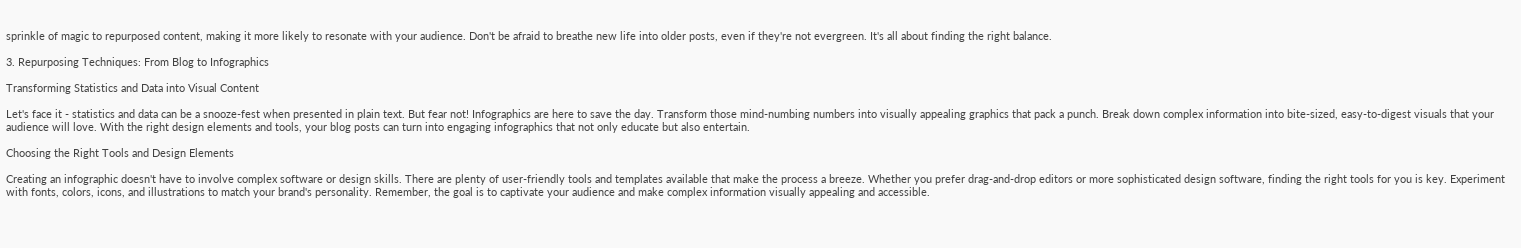sprinkle of magic to repurposed content, making it more likely to resonate with your audience. Don't be afraid to breathe new life into older posts, even if they're not evergreen. It's all about finding the right balance.

3. Repurposing Techniques: From Blog to Infographics

Transforming Statistics and Data into Visual Content

Let's face it - statistics and data can be a snooze-fest when presented in plain text. But fear not! Infographics are here to save the day. Transform those mind-numbing numbers into visually appealing graphics that pack a punch. Break down complex information into bite-sized, easy-to-digest visuals that your audience will love. With the right design elements and tools, your blog posts can turn into engaging infographics that not only educate but also entertain.

Choosing the Right Tools and Design Elements

Creating an infographic doesn't have to involve complex software or design skills. There are plenty of user-friendly tools and templates available that make the process a breeze. Whether you prefer drag-and-drop editors or more sophisticated design software, finding the right tools for you is key. Experiment with fonts, colors, icons, and illustrations to match your brand's personality. Remember, the goal is to captivate your audience and make complex information visually appealing and accessible.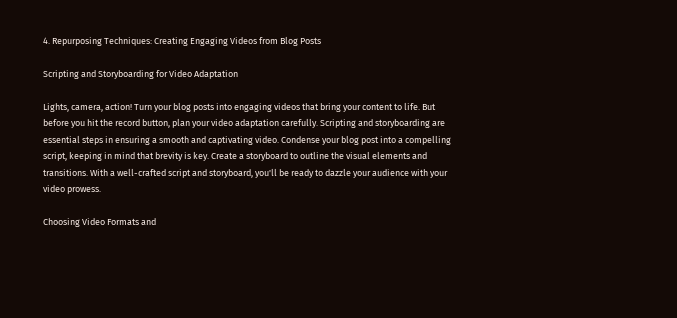4. Repurposing Techniques: Creating Engaging Videos from Blog Posts

Scripting and Storyboarding for Video Adaptation

Lights, camera, action! Turn your blog posts into engaging videos that bring your content to life. But before you hit the record button, plan your video adaptation carefully. Scripting and storyboarding are essential steps in ensuring a smooth and captivating video. Condense your blog post into a compelling script, keeping in mind that brevity is key. Create a storyboard to outline the visual elements and transitions. With a well-crafted script and storyboard, you'll be ready to dazzle your audience with your video prowess.

Choosing Video Formats and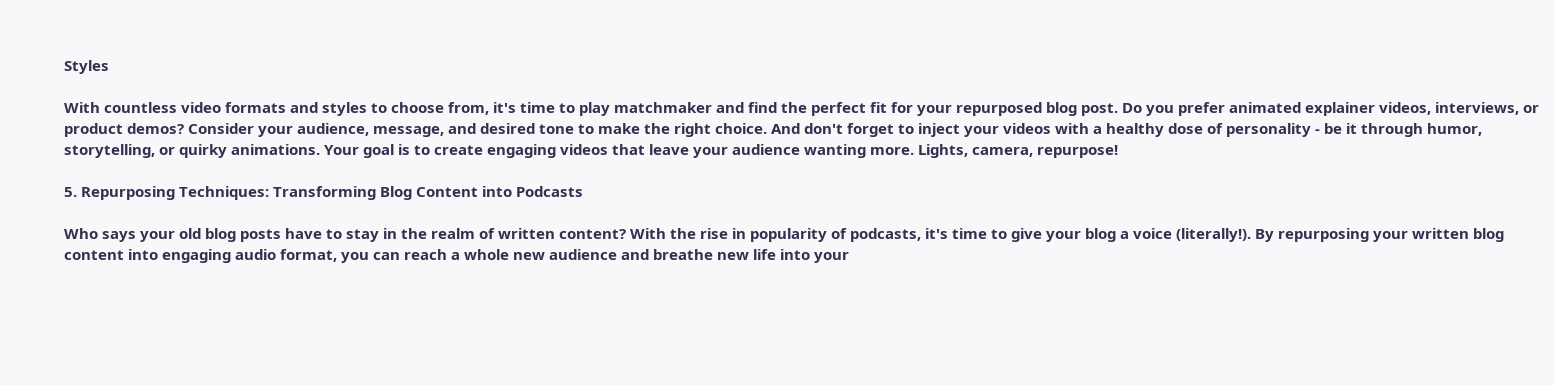Styles

With countless video formats and styles to choose from, it's time to play matchmaker and find the perfect fit for your repurposed blog post. Do you prefer animated explainer videos, interviews, or product demos? Consider your audience, message, and desired tone to make the right choice. And don't forget to inject your videos with a healthy dose of personality - be it through humor, storytelling, or quirky animations. Your goal is to create engaging videos that leave your audience wanting more. Lights, camera, repurpose!

5. Repurposing Techniques: Transforming Blog Content into Podcasts

Who says your old blog posts have to stay in the realm of written content? With the rise in popularity of podcasts, it's time to give your blog a voice (literally!). By repurposing your written blog content into engaging audio format, you can reach a whole new audience and breathe new life into your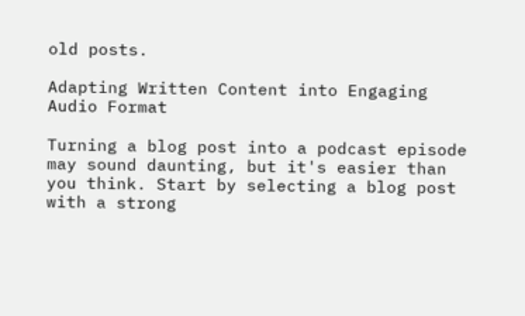old posts.

Adapting Written Content into Engaging Audio Format

Turning a blog post into a podcast episode may sound daunting, but it's easier than you think. Start by selecting a blog post with a strong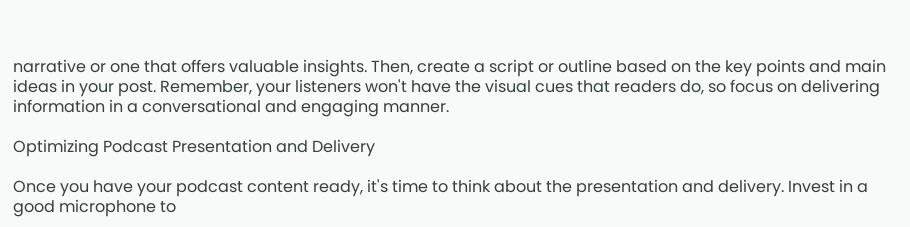narrative or one that offers valuable insights. Then, create a script or outline based on the key points and main ideas in your post. Remember, your listeners won't have the visual cues that readers do, so focus on delivering information in a conversational and engaging manner.

Optimizing Podcast Presentation and Delivery

Once you have your podcast content ready, it's time to think about the presentation and delivery. Invest in a good microphone to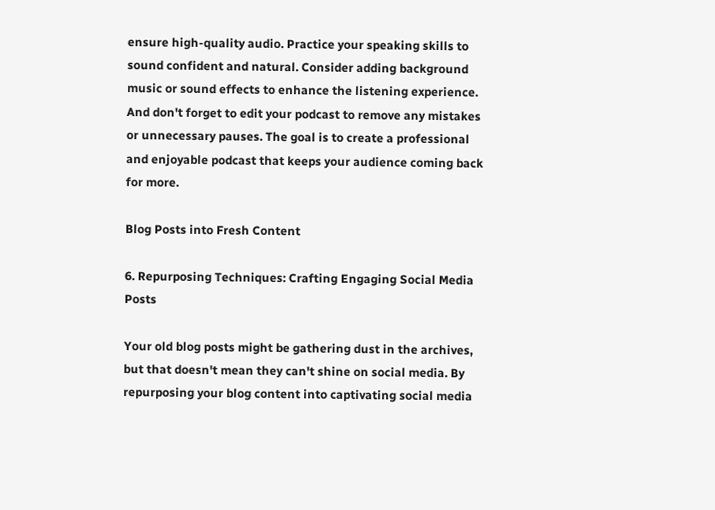ensure high-quality audio. Practice your speaking skills to sound confident and natural. Consider adding background music or sound effects to enhance the listening experience. And don't forget to edit your podcast to remove any mistakes or unnecessary pauses. The goal is to create a professional and enjoyable podcast that keeps your audience coming back for more.

Blog Posts into Fresh Content

6. Repurposing Techniques: Crafting Engaging Social Media Posts

Your old blog posts might be gathering dust in the archives, but that doesn't mean they can't shine on social media. By repurposing your blog content into captivating social media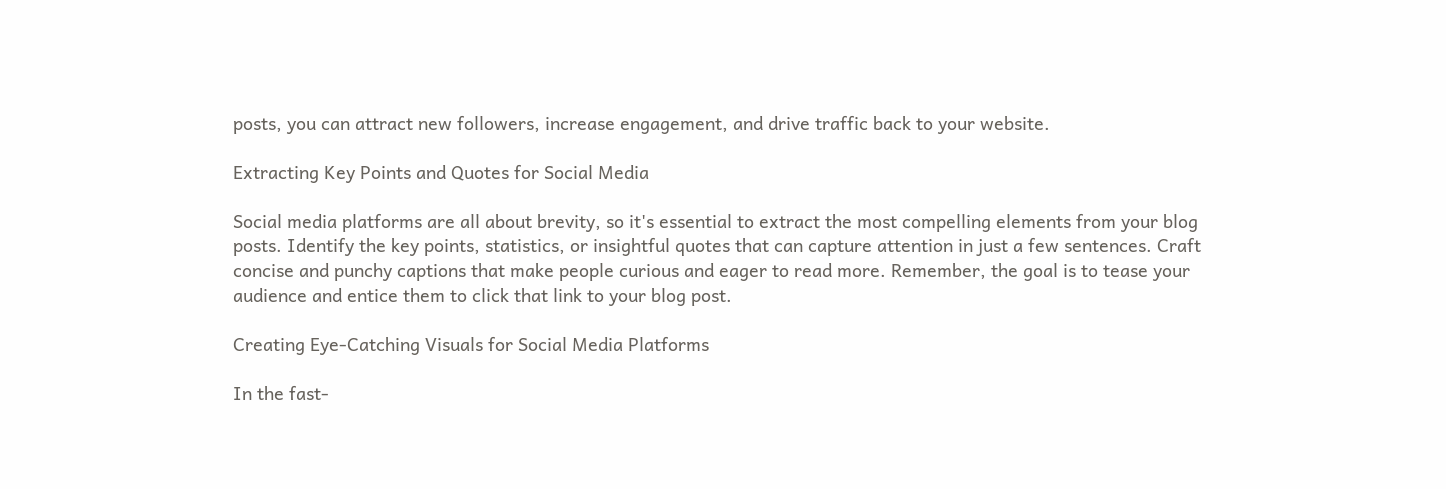posts, you can attract new followers, increase engagement, and drive traffic back to your website.

Extracting Key Points and Quotes for Social Media

Social media platforms are all about brevity, so it's essential to extract the most compelling elements from your blog posts. Identify the key points, statistics, or insightful quotes that can capture attention in just a few sentences. Craft concise and punchy captions that make people curious and eager to read more. Remember, the goal is to tease your audience and entice them to click that link to your blog post.

Creating Eye-Catching Visuals for Social Media Platforms

In the fast-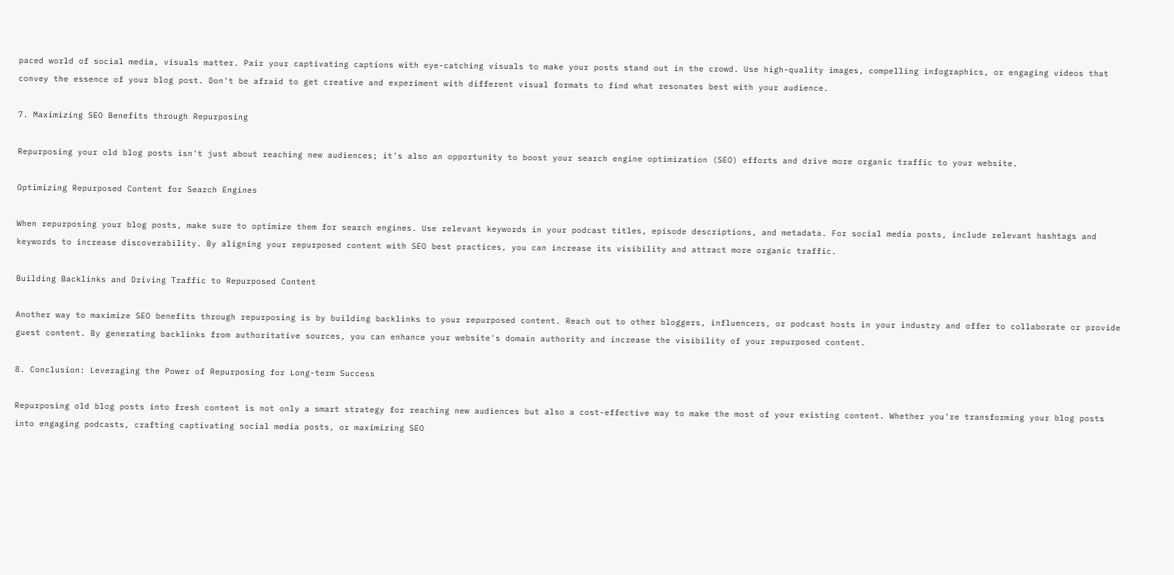paced world of social media, visuals matter. Pair your captivating captions with eye-catching visuals to make your posts stand out in the crowd. Use high-quality images, compelling infographics, or engaging videos that convey the essence of your blog post. Don't be afraid to get creative and experiment with different visual formats to find what resonates best with your audience.

7. Maximizing SEO Benefits through Repurposing

Repurposing your old blog posts isn't just about reaching new audiences; it's also an opportunity to boost your search engine optimization (SEO) efforts and drive more organic traffic to your website.

Optimizing Repurposed Content for Search Engines

When repurposing your blog posts, make sure to optimize them for search engines. Use relevant keywords in your podcast titles, episode descriptions, and metadata. For social media posts, include relevant hashtags and keywords to increase discoverability. By aligning your repurposed content with SEO best practices, you can increase its visibility and attract more organic traffic.

Building Backlinks and Driving Traffic to Repurposed Content

Another way to maximize SEO benefits through repurposing is by building backlinks to your repurposed content. Reach out to other bloggers, influencers, or podcast hosts in your industry and offer to collaborate or provide guest content. By generating backlinks from authoritative sources, you can enhance your website's domain authority and increase the visibility of your repurposed content.

8. Conclusion: Leveraging the Power of Repurposing for Long-term Success

Repurposing old blog posts into fresh content is not only a smart strategy for reaching new audiences but also a cost-effective way to make the most of your existing content. Whether you're transforming your blog posts into engaging podcasts, crafting captivating social media posts, or maximizing SEO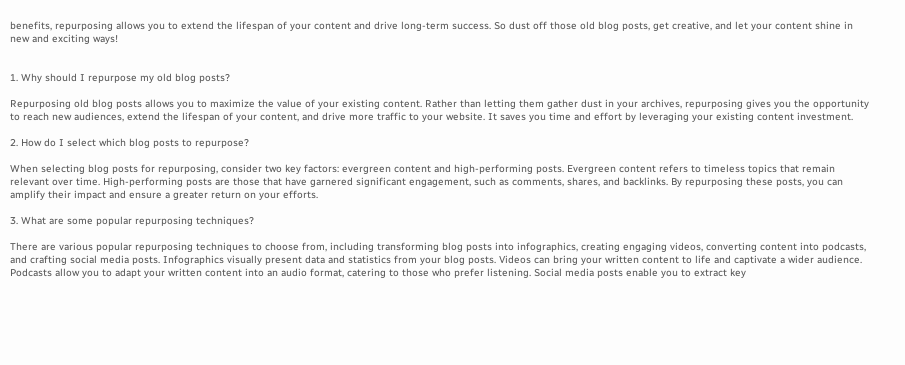benefits, repurposing allows you to extend the lifespan of your content and drive long-term success. So dust off those old blog posts, get creative, and let your content shine in new and exciting ways!


1. Why should I repurpose my old blog posts?

Repurposing old blog posts allows you to maximize the value of your existing content. Rather than letting them gather dust in your archives, repurposing gives you the opportunity to reach new audiences, extend the lifespan of your content, and drive more traffic to your website. It saves you time and effort by leveraging your existing content investment.

2. How do I select which blog posts to repurpose?

When selecting blog posts for repurposing, consider two key factors: evergreen content and high-performing posts. Evergreen content refers to timeless topics that remain relevant over time. High-performing posts are those that have garnered significant engagement, such as comments, shares, and backlinks. By repurposing these posts, you can amplify their impact and ensure a greater return on your efforts.

3. What are some popular repurposing techniques?

There are various popular repurposing techniques to choose from, including transforming blog posts into infographics, creating engaging videos, converting content into podcasts, and crafting social media posts. Infographics visually present data and statistics from your blog posts. Videos can bring your written content to life and captivate a wider audience. Podcasts allow you to adapt your written content into an audio format, catering to those who prefer listening. Social media posts enable you to extract key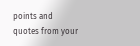points and quotes from your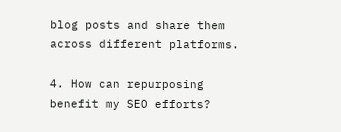blog posts and share them across different platforms.

4. How can repurposing benefit my SEO efforts?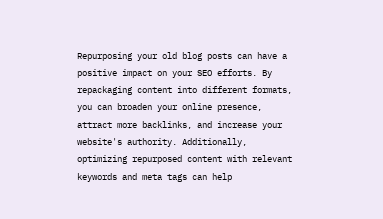Repurposing your old blog posts can have a positive impact on your SEO efforts. By repackaging content into different formats, you can broaden your online presence, attract more backlinks, and increase your website's authority. Additionally, optimizing repurposed content with relevant keywords and meta tags can help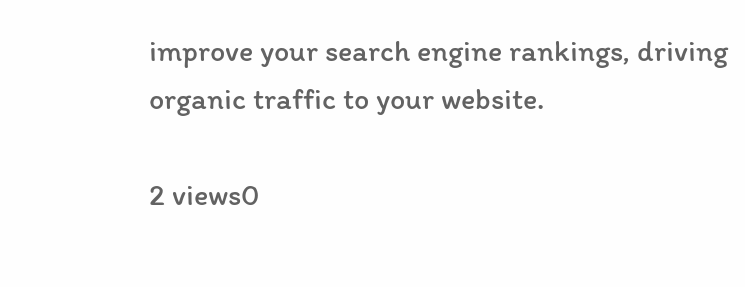improve your search engine rankings, driving organic traffic to your website.

2 views0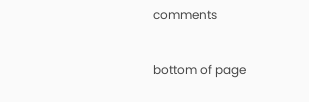comments


bottom of page